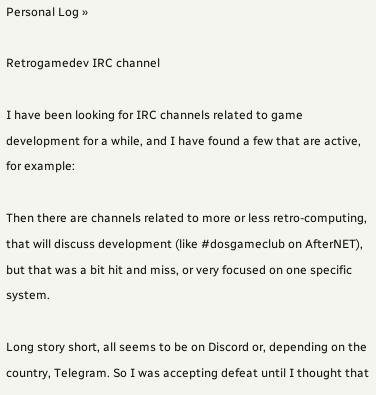Personal Log »

Retrogamedev IRC channel

I have been looking for IRC channels related to game development for a while, and I have found a few that are active, for example:

Then there are channels related to more or less retro-computing, that will discuss development (like #dosgameclub on AfterNET), but that was a bit hit and miss, or very focused on one specific system.

Long story short, all seems to be on Discord or, depending on the country, Telegram. So I was accepting defeat until I thought that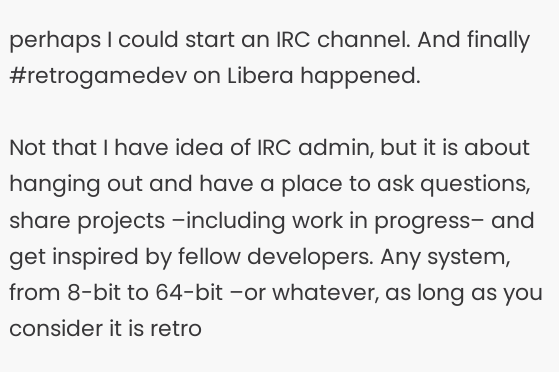perhaps I could start an IRC channel. And finally #retrogamedev on Libera happened.

Not that I have idea of IRC admin, but it is about hanging out and have a place to ask questions, share projects –including work in progress– and get inspired by fellow developers. Any system, from 8-bit to 64-bit –or whatever, as long as you consider it is retro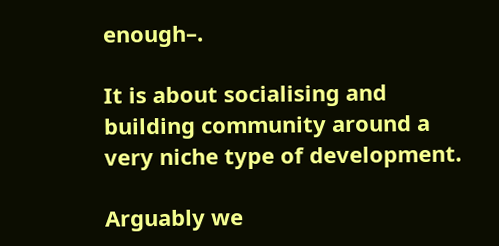enough–.

It is about socialising and building community around a very niche type of development.

Arguably we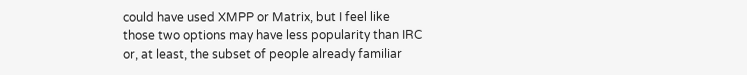could have used XMPP or Matrix, but I feel like those two options may have less popularity than IRC or, at least, the subset of people already familiar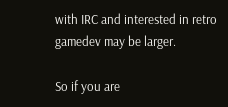with IRC and interested in retro gamedev may be larger.

So if you are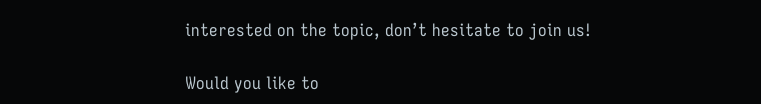interested on the topic, don’t hesitate to join us!

Would you like to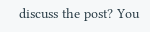discuss the post? You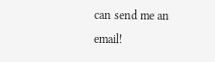can send me an email!